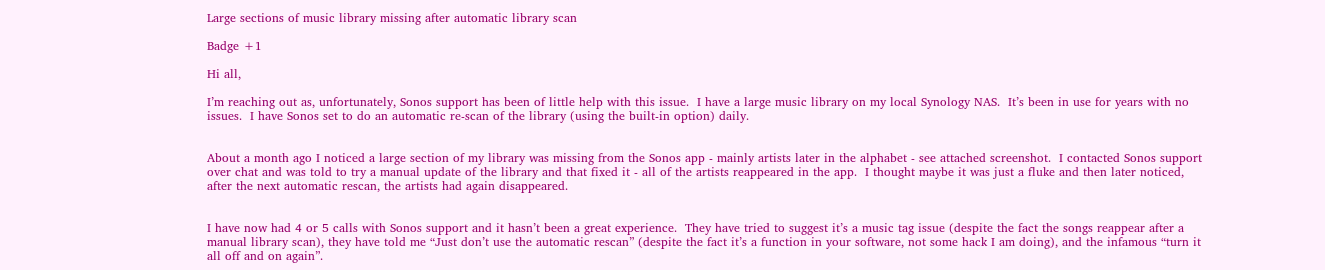Large sections of music library missing after automatic library scan

Badge +1

Hi all,

I’m reaching out as, unfortunately, Sonos support has been of little help with this issue.  I have a large music library on my local Synology NAS.  It’s been in use for years with no issues.  I have Sonos set to do an automatic re-scan of the library (using the built-in option) daily.


About a month ago I noticed a large section of my library was missing from the Sonos app - mainly artists later in the alphabet - see attached screenshot.  I contacted Sonos support over chat and was told to try a manual update of the library and that fixed it - all of the artists reappeared in the app.  I thought maybe it was just a fluke and then later noticed, after the next automatic rescan, the artists had again disappeared.


I have now had 4 or 5 calls with Sonos support and it hasn’t been a great experience.  They have tried to suggest it’s a music tag issue (despite the fact the songs reappear after a manual library scan), they have told me “Just don’t use the automatic rescan” (despite the fact it’s a function in your software, not some hack I am doing), and the infamous “turn it all off and on again”.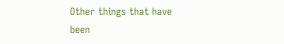Other things that have been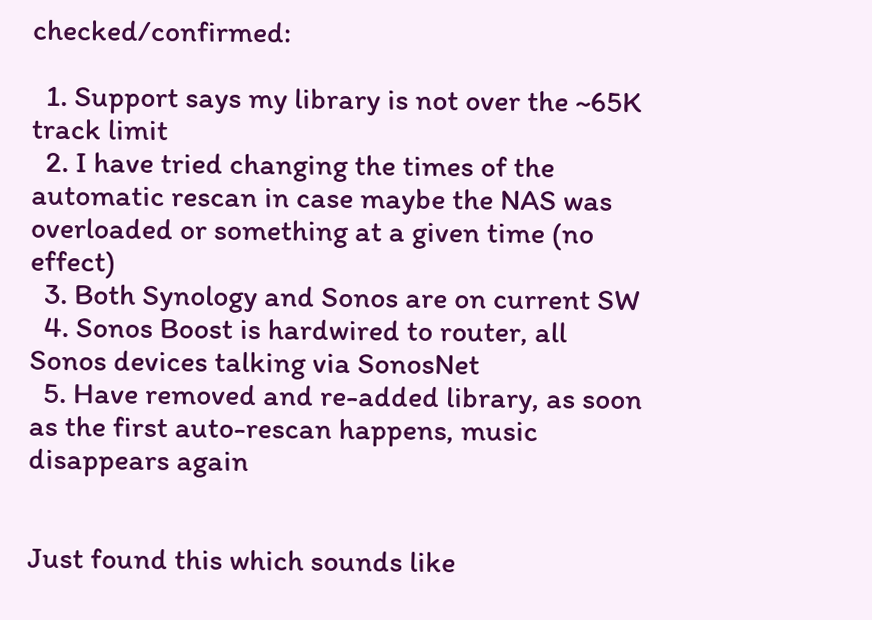checked/confirmed:

  1. Support says my library is not over the ~65K track limit
  2. I have tried changing the times of the automatic rescan in case maybe the NAS was overloaded or something at a given time (no effect)
  3. Both Synology and Sonos are on current SW
  4. Sonos Boost is hardwired to router, all Sonos devices talking via SonosNet
  5. Have removed and re-added library, as soon as the first auto-rescan happens, music disappears again


Just found this which sounds like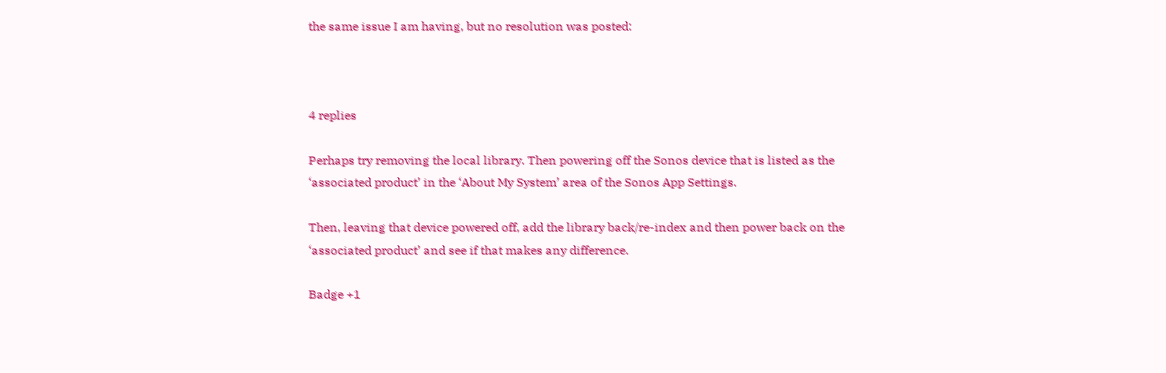the same issue I am having, but no resolution was posted:



4 replies

Perhaps try removing the local library. Then powering off the Sonos device that is listed as the ‘associated product’ in the ‘About My System’ area of the Sonos App Settings.

Then, leaving that device powered off, add the library back/re-index and then power back on the ‘associated product’ and see if that makes any difference.

Badge +1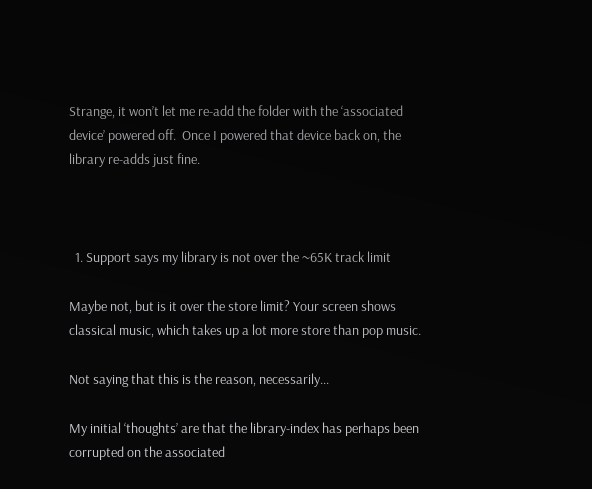Strange, it won’t let me re-add the folder with the ‘associated device’ powered off.  Once I powered that device back on, the library re-adds just fine.



  1. Support says my library is not over the ~65K track limit

Maybe not, but is it over the store limit? Your screen shows classical music, which takes up a lot more store than pop music.

Not saying that this is the reason, necessarily...

My initial ‘thoughts’ are that the library-index has perhaps been corrupted on the associated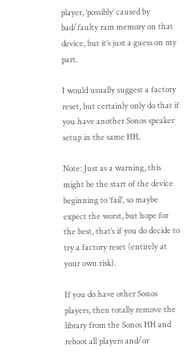player, ‘possibly’ caused by bad/faulty ram memory on that device, but it’s just a guess on my part.

I would usually suggest a factory reset, but certainly only do that if you have another Sonos speaker setup in the same HH.

Note: Just as a warning, this might be the start of the device beginning to ‘fail’, so maybe expect the worst, but hope for the best, that’s if you do decide to try a factory reset (entirely at your own risk).

If you do have other Sonos players, then totally remove the library from the Sonos HH and reboot all players and/or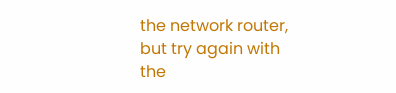the network router, but try again with the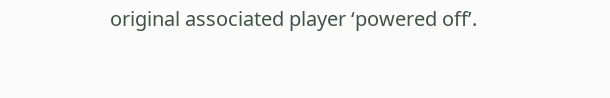original associated player ‘powered off’.